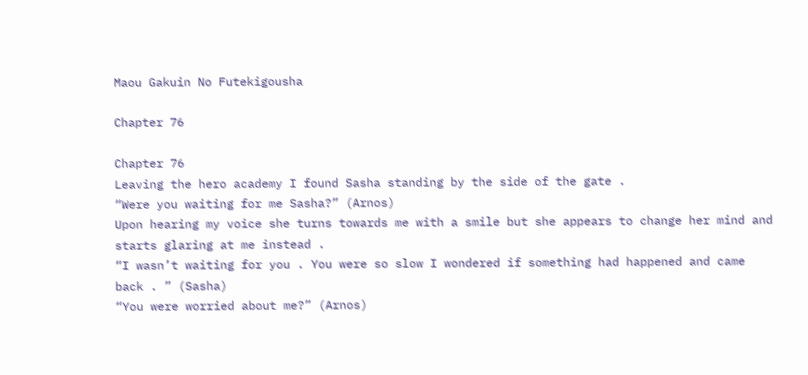Maou Gakuin No Futekigousha

Chapter 76

Chapter 76
Leaving the hero academy I found Sasha standing by the side of the gate .
“Were you waiting for me Sasha?” (Arnos)
Upon hearing my voice she turns towards me with a smile but she appears to change her mind and starts glaring at me instead .
“I wasn’t waiting for you . You were so slow I wondered if something had happened and came back . ” (Sasha)
“You were worried about me?” (Arnos)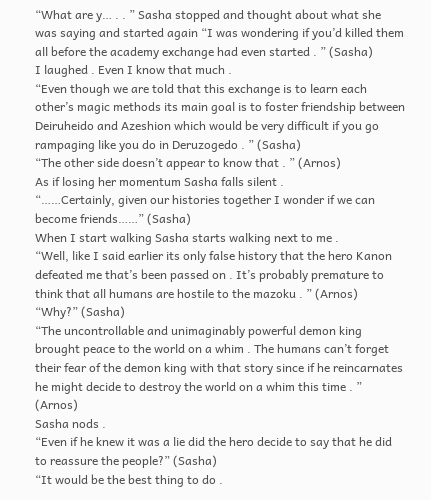“What are y… . . ” Sasha stopped and thought about what she was saying and started again “I was wondering if you’d killed them all before the academy exchange had even started . ” (Sasha)
I laughed . Even I know that much .
“Even though we are told that this exchange is to learn each other’s magic methods its main goal is to foster friendship between Deiruheido and Azeshion which would be very difficult if you go rampaging like you do in Deruzogedo . ” (Sasha)
“The other side doesn’t appear to know that . ” (Arnos)
As if losing her momentum Sasha falls silent .
“……Certainly, given our histories together I wonder if we can become friends……” (Sasha)
When I start walking Sasha starts walking next to me .
“Well, like I said earlier its only false history that the hero Kanon defeated me that’s been passed on . It’s probably premature to think that all humans are hostile to the mazoku . ” (Arnos)
“Why?” (Sasha)
“The uncontrollable and unimaginably powerful demon king brought peace to the world on a whim . The humans can’t forget their fear of the demon king with that story since if he reincarnates he might decide to destroy the world on a whim this time . ” (Arnos)
Sasha nods .
“Even if he knew it was a lie did the hero decide to say that he did to reassure the people?” (Sasha)
“It would be the best thing to do .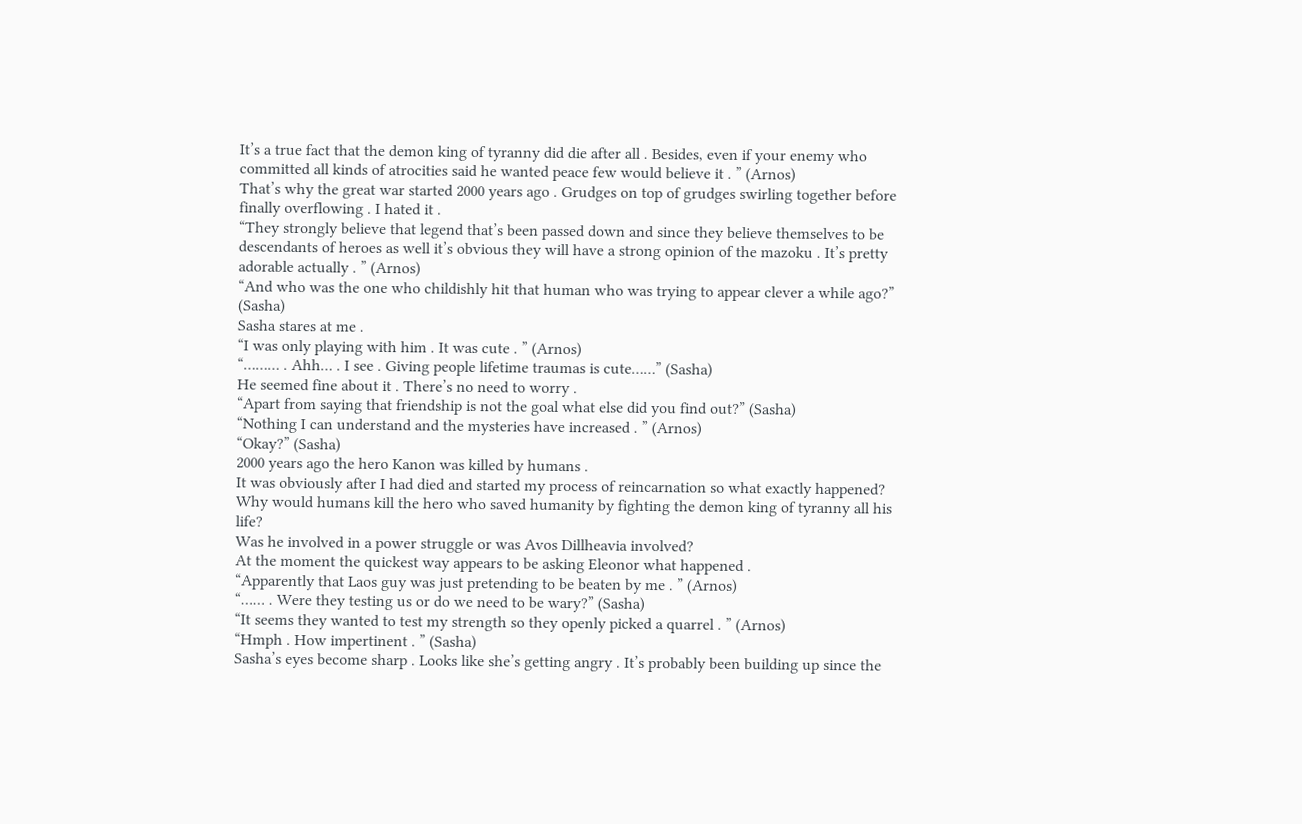It’s a true fact that the demon king of tyranny did die after all . Besides, even if your enemy who committed all kinds of atrocities said he wanted peace few would believe it . ” (Arnos)
That’s why the great war started 2000 years ago . Grudges on top of grudges swirling together before finally overflowing . I hated it .
“They strongly believe that legend that’s been passed down and since they believe themselves to be descendants of heroes as well it’s obvious they will have a strong opinion of the mazoku . It’s pretty adorable actually . ” (Arnos)
“And who was the one who childishly hit that human who was trying to appear clever a while ago?” (Sasha)
Sasha stares at me .
“I was only playing with him . It was cute . ” (Arnos)
“……… . Ahh… . I see . Giving people lifetime traumas is cute……” (Sasha)
He seemed fine about it . There’s no need to worry .
“Apart from saying that friendship is not the goal what else did you find out?” (Sasha)
“Nothing I can understand and the mysteries have increased . ” (Arnos)
“Okay?” (Sasha)
2000 years ago the hero Kanon was killed by humans .
It was obviously after I had died and started my process of reincarnation so what exactly happened? Why would humans kill the hero who saved humanity by fighting the demon king of tyranny all his life?
Was he involved in a power struggle or was Avos Dillheavia involved?
At the moment the quickest way appears to be asking Eleonor what happened .
“Apparently that Laos guy was just pretending to be beaten by me . ” (Arnos)
“…… . Were they testing us or do we need to be wary?” (Sasha)
“It seems they wanted to test my strength so they openly picked a quarrel . ” (Arnos)
“Hmph . How impertinent . ” (Sasha)
Sasha’s eyes become sharp . Looks like she’s getting angry . It’s probably been building up since the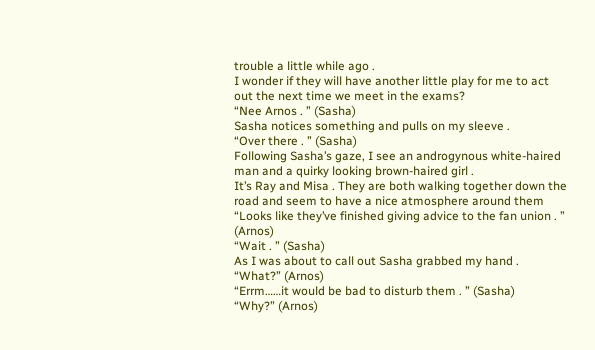trouble a little while ago .
I wonder if they will have another little play for me to act out the next time we meet in the exams?
“Nee Arnos . ” (Sasha)
Sasha notices something and pulls on my sleeve .
“Over there . ” (Sasha)
Following Sasha’s gaze, I see an androgynous white-haired man and a quirky looking brown-haired girl .
It’s Ray and Misa . They are both walking together down the road and seem to have a nice atmosphere around them
“Looks like they’ve finished giving advice to the fan union . ” (Arnos)
“Wait . ” (Sasha)
As I was about to call out Sasha grabbed my hand .
“What?” (Arnos)
“Errm……it would be bad to disturb them . ” (Sasha)
“Why?” (Arnos)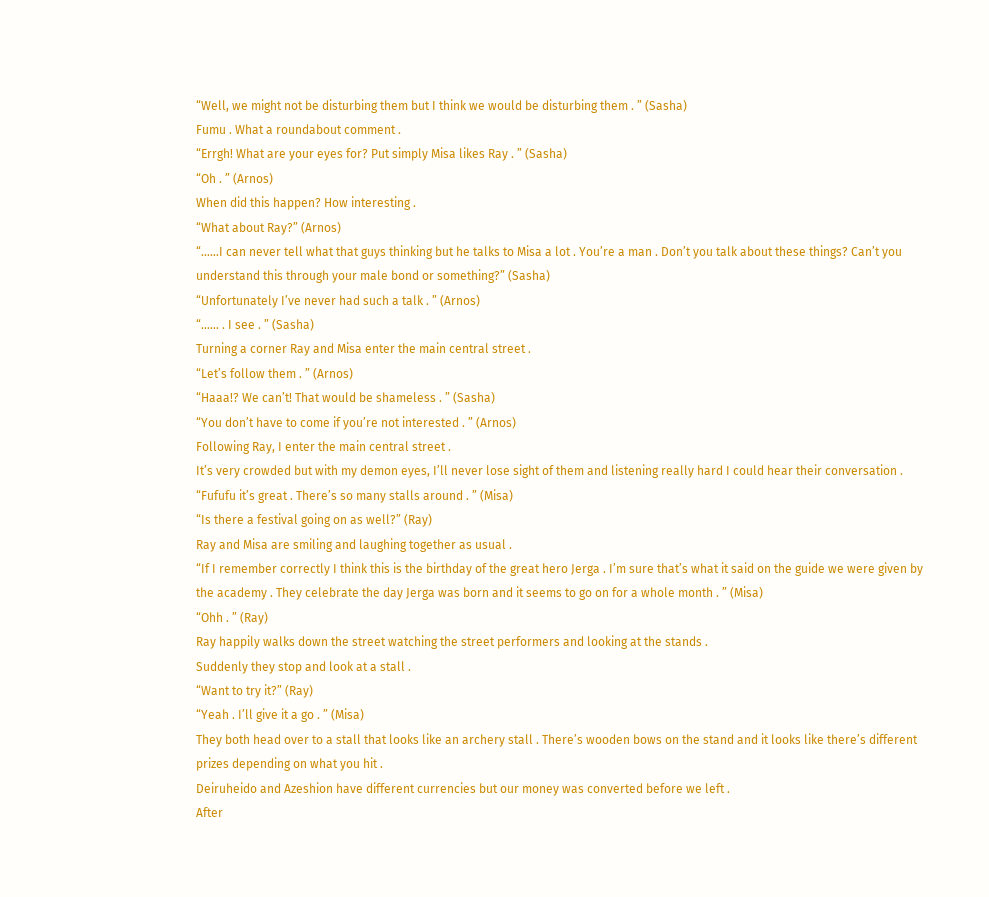“Well, we might not be disturbing them but I think we would be disturbing them . ” (Sasha)
Fumu . What a roundabout comment .
“Errgh! What are your eyes for? Put simply Misa likes Ray . ” (Sasha)
“Oh . ” (Arnos)
When did this happen? How interesting .
“What about Ray?” (Arnos)
“……I can never tell what that guys thinking but he talks to Misa a lot . You’re a man . Don’t you talk about these things? Can’t you understand this through your male bond or something?” (Sasha)
“Unfortunately I’ve never had such a talk . ” (Arnos)
“…… . I see . ” (Sasha)
Turning a corner Ray and Misa enter the main central street .
“Let’s follow them . ” (Arnos)
“Haaa!? We can’t! That would be shameless . ” (Sasha)
“You don’t have to come if you’re not interested . ” (Arnos)
Following Ray, I enter the main central street .
It’s very crowded but with my demon eyes, I’ll never lose sight of them and listening really hard I could hear their conversation .
“Fufufu it’s great . There’s so many stalls around . ” (Misa)
“Is there a festival going on as well?” (Ray)
Ray and Misa are smiling and laughing together as usual .
“If I remember correctly I think this is the birthday of the great hero Jerga . I’m sure that’s what it said on the guide we were given by the academy . They celebrate the day Jerga was born and it seems to go on for a whole month . ” (Misa)
“Ohh . ” (Ray)
Ray happily walks down the street watching the street performers and looking at the stands .
Suddenly they stop and look at a stall .
“Want to try it?” (Ray)
“Yeah . I’ll give it a go . ” (Misa)
They both head over to a stall that looks like an archery stall . There’s wooden bows on the stand and it looks like there’s different prizes depending on what you hit .
Deiruheido and Azeshion have different currencies but our money was converted before we left .
After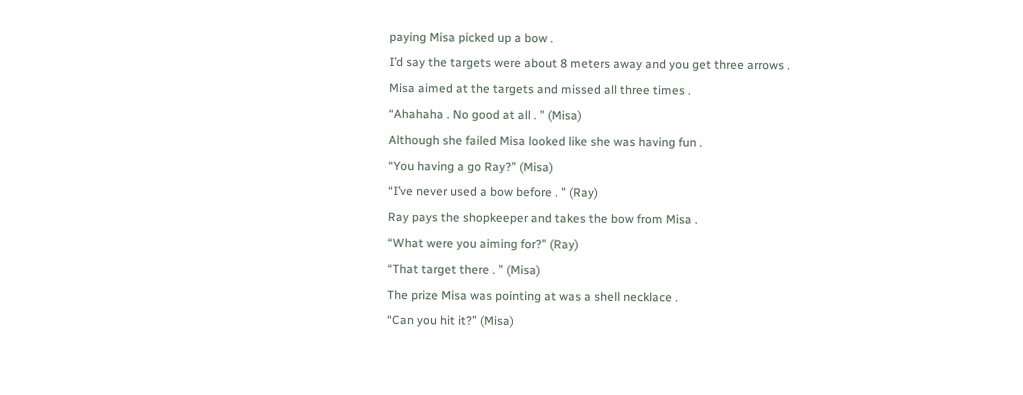paying Misa picked up a bow .
I’d say the targets were about 8 meters away and you get three arrows .
Misa aimed at the targets and missed all three times .
“Ahahaha . No good at all . ” (Misa)
Although she failed Misa looked like she was having fun .
“You having a go Ray?” (Misa)
“I’ve never used a bow before . ” (Ray)
Ray pays the shopkeeper and takes the bow from Misa .
“What were you aiming for?” (Ray)
“That target there . ” (Misa)
The prize Misa was pointing at was a shell necklace .
“Can you hit it?” (Misa)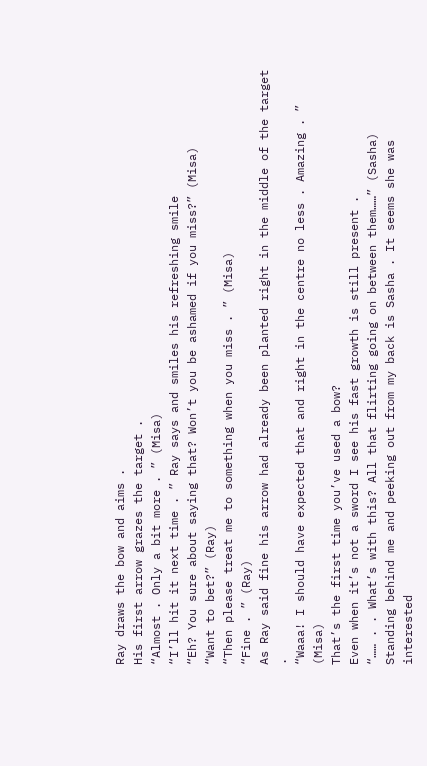Ray draws the bow and aims .
His first arrow grazes the target .
“Almost . Only a bit more . ” (Misa)
“I’ll hit it next time . ” Ray says and smiles his refreshing smile
“Eh? You sure about saying that? Won’t you be ashamed if you miss?” (Misa)
“Want to bet?” (Ray)
“Then please treat me to something when you miss . ” (Misa)
“Fine . ” (Ray)
As Ray said fine his arrow had already been planted right in the middle of the target .
“Waaa! I should have expected that and right in the centre no less . Amazing . ” (Misa)
That’s the first time you’ve used a bow?
Even when it’s not a sword I see his fast growth is still present .
“…… . . What’s with this? All that flirting going on between them……” (Sasha)
Standing behind me and peeking out from my back is Sasha . It seems she was interested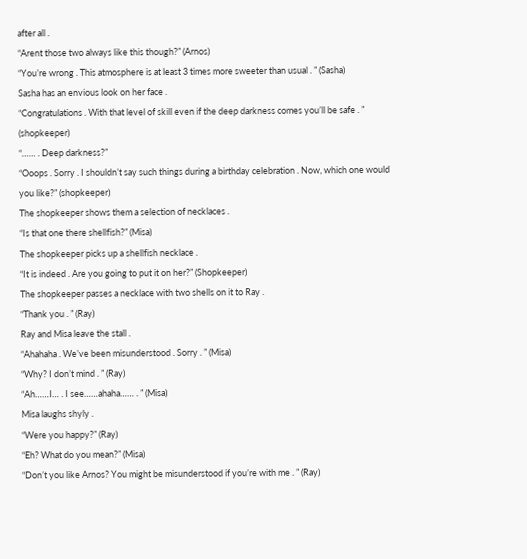after all .
“Arent those two always like this though?” (Arnos)
“You’re wrong . This atmosphere is at least 3 times more sweeter than usual . ” (Sasha)
Sasha has an envious look on her face .
“Congratulations . With that level of skill even if the deep darkness comes you’ll be safe . ” (shopkeeper)
“…… . Deep darkness?”
“Ooops . Sorry . I shouldn’t say such things during a birthday celebration . Now, which one would you like?” (shopkeeper)
The shopkeeper shows them a selection of necklaces .
“Is that one there shellfish?” (Misa)
The shopkeeper picks up a shellfish necklace .
“It is indeed . Are you going to put it on her?” (Shopkeeper)
The shopkeeper passes a necklace with two shells on it to Ray .
“Thank you . ” (Ray)
Ray and Misa leave the stall .
“Ahahaha . We’ve been misunderstood . Sorry . ” (Misa)
“Why? I don’t mind . ” (Ray)
“Ah……I… . I see……ahaha…… . ” (Misa)
Misa laughs shyly .
“Were you happy?” (Ray)
“Eh? What do you mean?” (Misa)
“Don’t you like Arnos? You might be misunderstood if you’re with me . ” (Ray)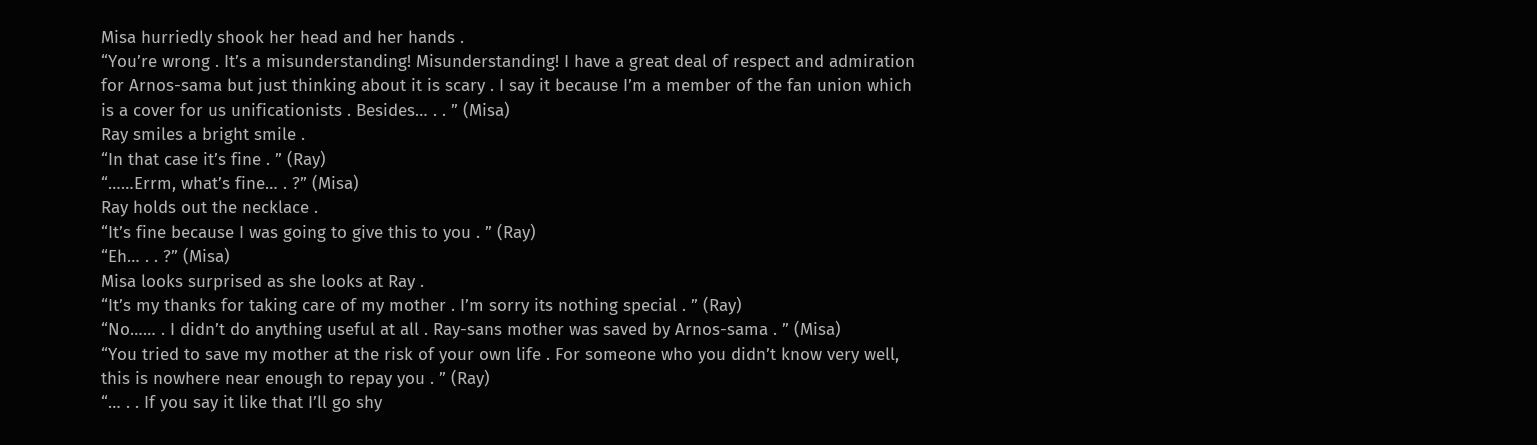Misa hurriedly shook her head and her hands .
“You’re wrong . It’s a misunderstanding! Misunderstanding! I have a great deal of respect and admiration for Arnos-sama but just thinking about it is scary . I say it because I’m a member of the fan union which is a cover for us unificationists . Besides… . . ” (Misa)
Ray smiles a bright smile .
“In that case it’s fine . ” (Ray)
“……Errm, what’s fine… . ?” (Misa)
Ray holds out the necklace .
“It’s fine because I was going to give this to you . ” (Ray)
“Eh… . . ?” (Misa)
Misa looks surprised as she looks at Ray .
“It’s my thanks for taking care of my mother . I’m sorry its nothing special . ” (Ray)
“No…… . I didn’t do anything useful at all . Ray-sans mother was saved by Arnos-sama . ” (Misa)
“You tried to save my mother at the risk of your own life . For someone who you didn’t know very well, this is nowhere near enough to repay you . ” (Ray)
“… . . If you say it like that I’ll go shy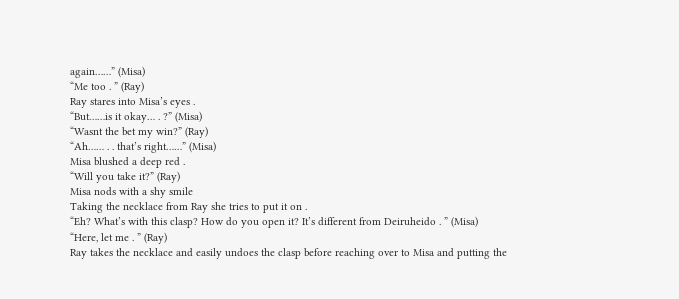again……” (Misa)
“Me too . ” (Ray)
Ray stares into Misa’s eyes .
“But……is it okay… . ?” (Misa)
“Wasnt the bet my win?” (Ray)
“Ah…… . . that’s right……” (Misa)
Misa blushed a deep red .
“Will you take it?” (Ray)
Misa nods with a shy smile
Taking the necklace from Ray she tries to put it on .
“Eh? What’s with this clasp? How do you open it? It’s different from Deiruheido . ” (Misa)
“Here, let me . ” (Ray)
Ray takes the necklace and easily undoes the clasp before reaching over to Misa and putting the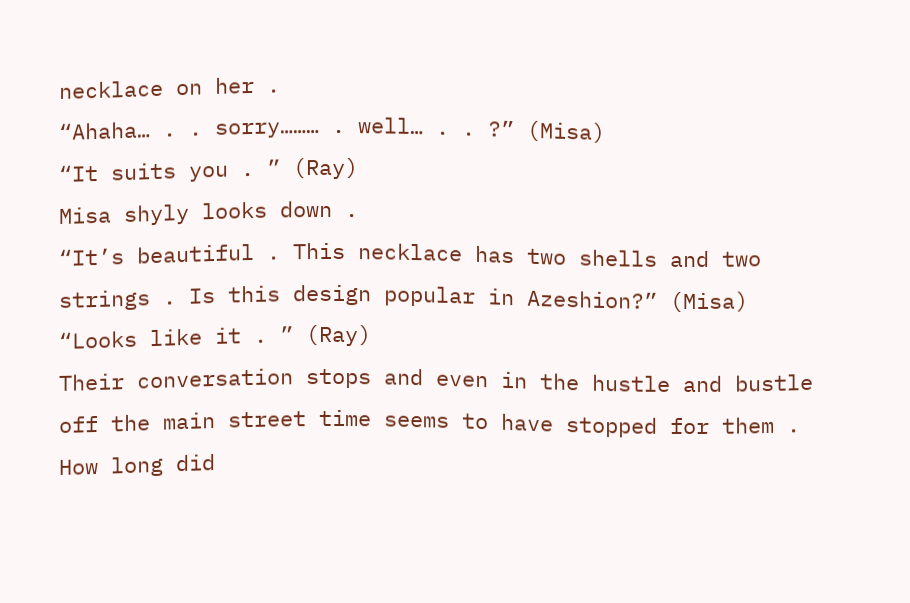necklace on her .
“Ahaha… . . sorry……… . well… . . ?” (Misa)
“It suits you . ” (Ray)
Misa shyly looks down .
“It’s beautiful . This necklace has two shells and two strings . Is this design popular in Azeshion?” (Misa)
“Looks like it . ” (Ray)
Their conversation stops and even in the hustle and bustle off the main street time seems to have stopped for them .
How long did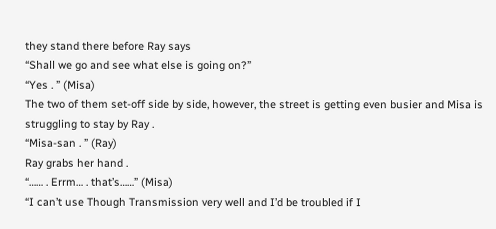they stand there before Ray says
“Shall we go and see what else is going on?”
“Yes . ” (Misa)
The two of them set-off side by side, however, the street is getting even busier and Misa is struggling to stay by Ray .
“Misa-san . ” (Ray)
Ray grabs her hand .
“…… . Errm… . that’s……” (Misa)
“I can’t use Though Transmission very well and I’d be troubled if I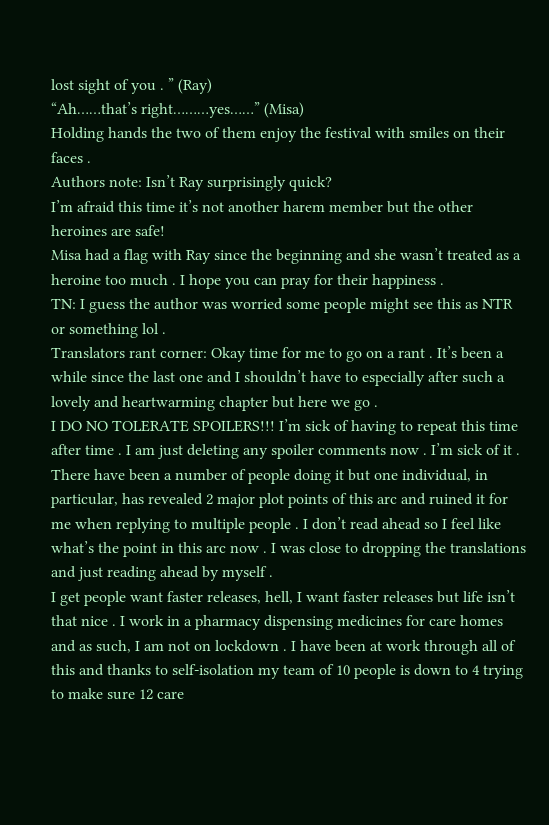lost sight of you . ” (Ray)
“Ah……that’s right………yes……” (Misa)
Holding hands the two of them enjoy the festival with smiles on their faces .
Authors note: Isn’t Ray surprisingly quick?
I’m afraid this time it’s not another harem member but the other heroines are safe!
Misa had a flag with Ray since the beginning and she wasn’t treated as a heroine too much . I hope you can pray for their happiness .
TN: I guess the author was worried some people might see this as NTR or something lol .
Translators rant corner: Okay time for me to go on a rant . It’s been a while since the last one and I shouldn’t have to especially after such a lovely and heartwarming chapter but here we go .
I DO NO TOLERATE SPOILERS!!! I’m sick of having to repeat this time after time . I am just deleting any spoiler comments now . I’m sick of it . There have been a number of people doing it but one individual, in particular, has revealed 2 major plot points of this arc and ruined it for me when replying to multiple people . I don’t read ahead so I feel like what’s the point in this arc now . I was close to dropping the translations and just reading ahead by myself .
I get people want faster releases, hell, I want faster releases but life isn’t that nice . I work in a pharmacy dispensing medicines for care homes and as such, I am not on lockdown . I have been at work through all of this and thanks to self-isolation my team of 10 people is down to 4 trying to make sure 12 care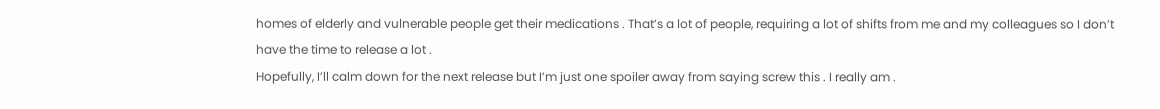homes of elderly and vulnerable people get their medications . That’s a lot of people, requiring a lot of shifts from me and my colleagues so I don’t have the time to release a lot .
Hopefully, I’ll calm down for the next release but I’m just one spoiler away from saying screw this . I really am .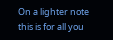On a lighter note this is for all you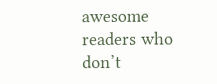awesome readers who don’t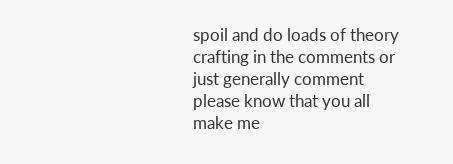spoil and do loads of theory crafting in the comments or just generally comment please know that you all make me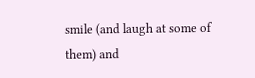smile (and laugh at some of them) and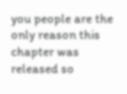you people are the only reason this chapter was released so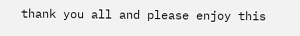thank you all and please enjoy this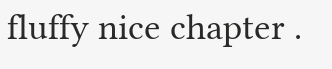fluffy nice chapter .